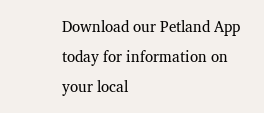Download our Petland App today for information on your local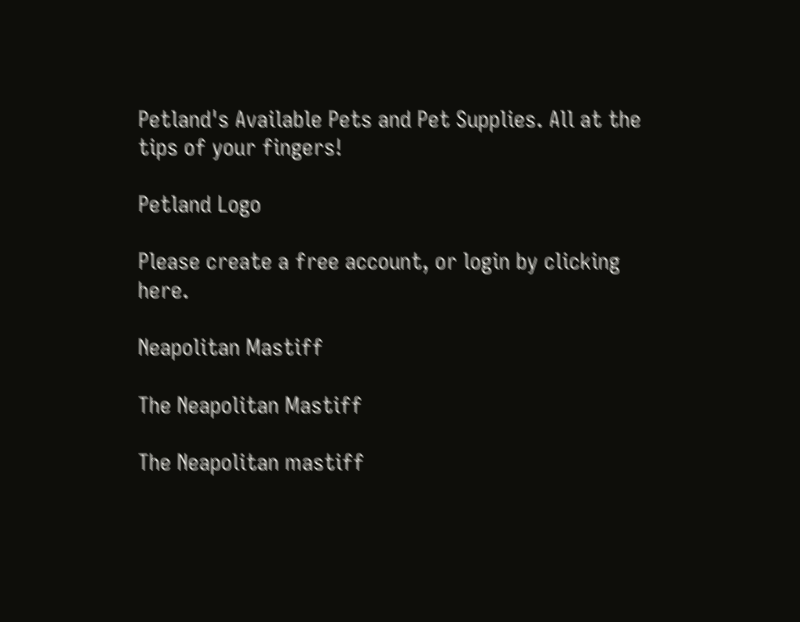Petland's Available Pets and Pet Supplies. All at the tips of your fingers!

Petland Logo

Please create a free account, or login by clicking here.

Neapolitan Mastiff

The Neapolitan Mastiff

The Neapolitan mastiff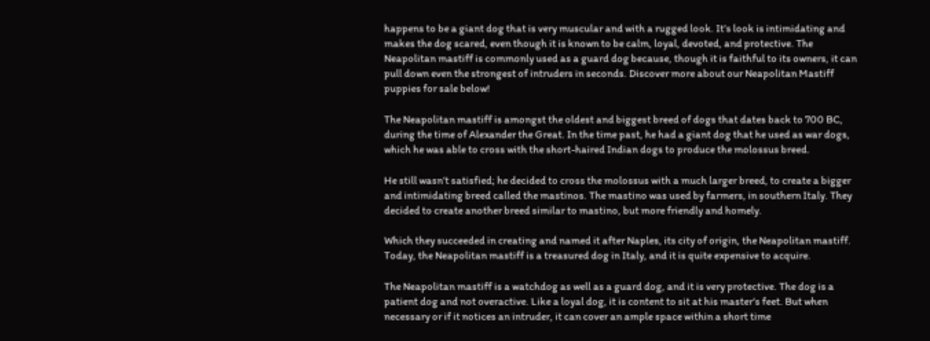happens to be a giant dog that is very muscular and with a rugged look. It’s look is intimidating and makes the dog scared, even though it is known to be calm, loyal, devoted, and protective. The Neapolitan mastiff is commonly used as a guard dog because, though it is faithful to its owners, it can pull down even the strongest of intruders in seconds. Discover more about our Neapolitan Mastiff puppies for sale below!

The Neapolitan mastiff is amongst the oldest and biggest breed of dogs that dates back to 700 BC, during the time of Alexander the Great. In the time past, he had a giant dog that he used as war dogs, which he was able to cross with the short-haired Indian dogs to produce the molossus breed.

He still wasn’t satisfied; he decided to cross the molossus with a much larger breed, to create a bigger and intimidating breed called the mastinos. The mastino was used by farmers, in southern Italy. They decided to create another breed similar to mastino, but more friendly and homely.

Which they succeeded in creating and named it after Naples, its city of origin, the Neapolitan mastiff. Today, the Neapolitan mastiff is a treasured dog in Italy, and it is quite expensive to acquire.

The Neapolitan mastiff is a watchdog as well as a guard dog, and it is very protective. The dog is a patient dog and not overactive. Like a loyal dog, it is content to sit at his master’s feet. But when necessary or if it notices an intruder, it can cover an ample space within a short time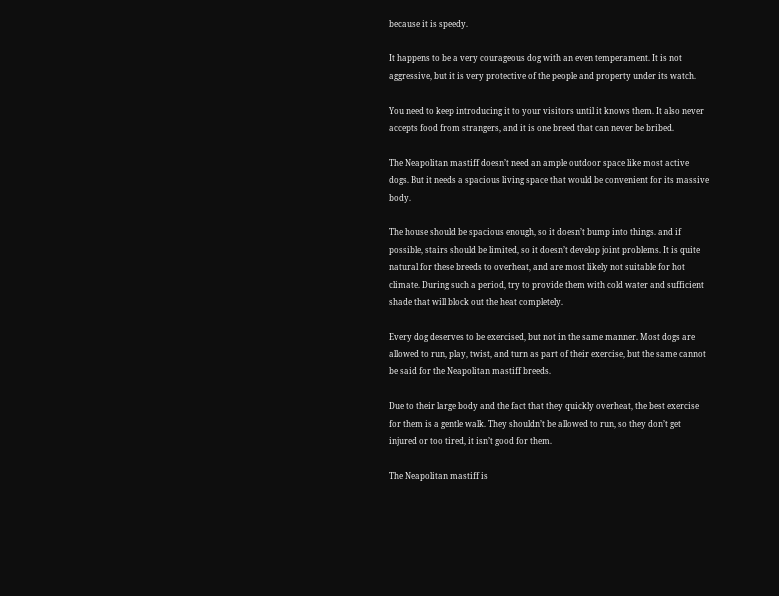because it is speedy.

It happens to be a very courageous dog with an even temperament. It is not aggressive, but it is very protective of the people and property under its watch.

You need to keep introducing it to your visitors until it knows them. It also never accepts food from strangers, and it is one breed that can never be bribed.

The Neapolitan mastiff doesn’t need an ample outdoor space like most active dogs. But it needs a spacious living space that would be convenient for its massive body.

The house should be spacious enough, so it doesn’t bump into things. and if possible, stairs should be limited, so it doesn’t develop joint problems. It is quite natural for these breeds to overheat, and are most likely not suitable for hot climate. During such a period, try to provide them with cold water and sufficient shade that will block out the heat completely.

Every dog deserves to be exercised, but not in the same manner. Most dogs are allowed to run, play, twist, and turn as part of their exercise, but the same cannot be said for the Neapolitan mastiff breeds.

Due to their large body and the fact that they quickly overheat, the best exercise for them is a gentle walk. They shouldn’t be allowed to run, so they don’t get injured or too tired, it isn’t good for them.

The Neapolitan mastiff is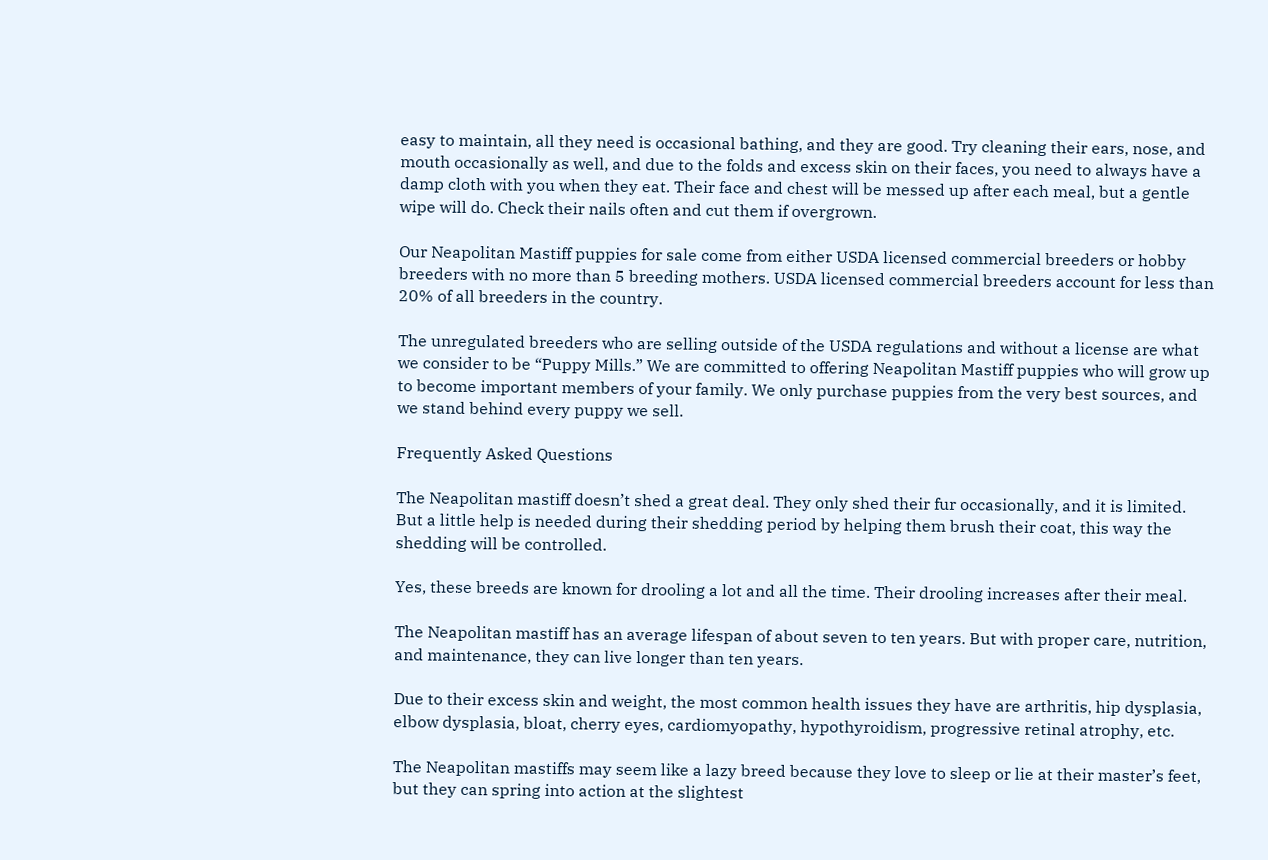easy to maintain, all they need is occasional bathing, and they are good. Try cleaning their ears, nose, and mouth occasionally as well, and due to the folds and excess skin on their faces, you need to always have a damp cloth with you when they eat. Their face and chest will be messed up after each meal, but a gentle wipe will do. Check their nails often and cut them if overgrown.

Our Neapolitan Mastiff puppies for sale come from either USDA licensed commercial breeders or hobby breeders with no more than 5 breeding mothers. USDA licensed commercial breeders account for less than 20% of all breeders in the country.

The unregulated breeders who are selling outside of the USDA regulations and without a license are what we consider to be “Puppy Mills.” We are committed to offering Neapolitan Mastiff puppies who will grow up to become important members of your family. We only purchase puppies from the very best sources, and we stand behind every puppy we sell.

Frequently Asked Questions

The Neapolitan mastiff doesn’t shed a great deal. They only shed their fur occasionally, and it is limited. But a little help is needed during their shedding period by helping them brush their coat, this way the shedding will be controlled.

Yes, these breeds are known for drooling a lot and all the time. Their drooling increases after their meal.

The Neapolitan mastiff has an average lifespan of about seven to ten years. But with proper care, nutrition, and maintenance, they can live longer than ten years.

Due to their excess skin and weight, the most common health issues they have are arthritis, hip dysplasia, elbow dysplasia, bloat, cherry eyes, cardiomyopathy, hypothyroidism, progressive retinal atrophy, etc.

The Neapolitan mastiffs may seem like a lazy breed because they love to sleep or lie at their master’s feet, but they can spring into action at the slightest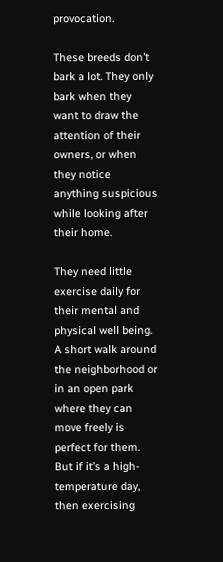provocation.

These breeds don’t bark a lot. They only bark when they want to draw the attention of their owners, or when they notice anything suspicious while looking after their home.

They need little exercise daily for their mental and physical well being. A short walk around the neighborhood or in an open park where they can move freely is perfect for them. But if it’s a high-temperature day, then exercising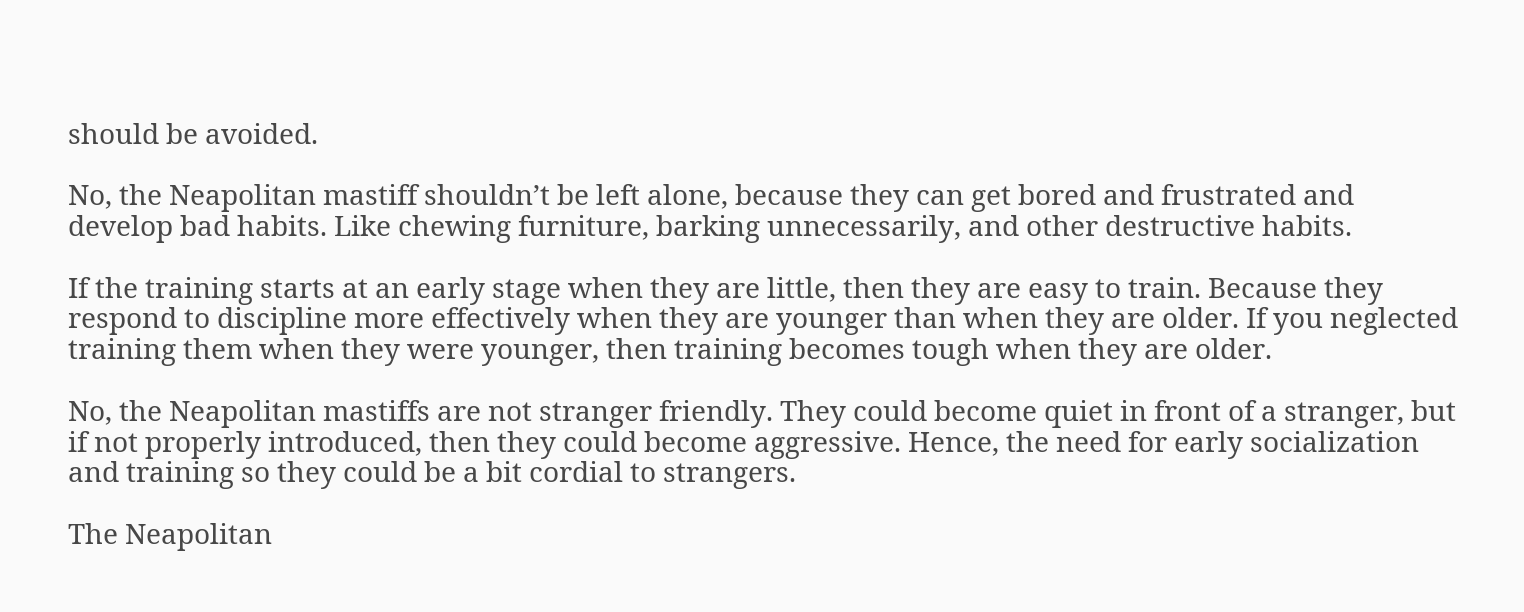should be avoided.

No, the Neapolitan mastiff shouldn’t be left alone, because they can get bored and frustrated and develop bad habits. Like chewing furniture, barking unnecessarily, and other destructive habits.

If the training starts at an early stage when they are little, then they are easy to train. Because they respond to discipline more effectively when they are younger than when they are older. If you neglected training them when they were younger, then training becomes tough when they are older.

No, the Neapolitan mastiffs are not stranger friendly. They could become quiet in front of a stranger, but if not properly introduced, then they could become aggressive. Hence, the need for early socialization and training so they could be a bit cordial to strangers.

The Neapolitan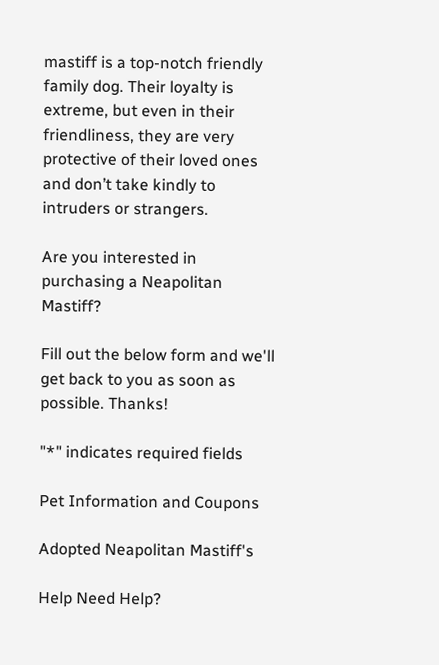mastiff is a top-notch friendly family dog. Their loyalty is extreme, but even in their friendliness, they are very protective of their loved ones and don’t take kindly to intruders or strangers.

Are you interested in purchasing a Neapolitan Mastiff?

Fill out the below form and we'll get back to you as soon as possible. Thanks!

"*" indicates required fields

Pet Information and Coupons

Adopted Neapolitan Mastiff's

Help Need Help?